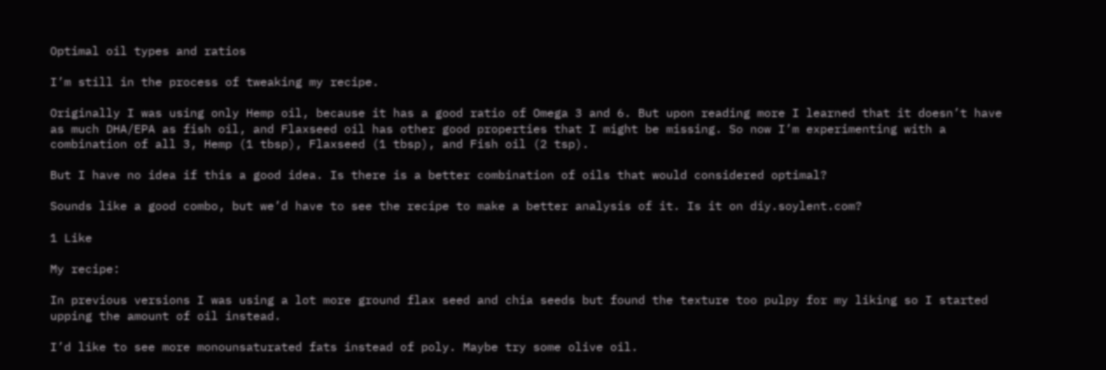Optimal oil types and ratios

I’m still in the process of tweaking my recipe.

Originally I was using only Hemp oil, because it has a good ratio of Omega 3 and 6. But upon reading more I learned that it doesn’t have as much DHA/EPA as fish oil, and Flaxseed oil has other good properties that I might be missing. So now I’m experimenting with a combination of all 3, Hemp (1 tbsp), Flaxseed (1 tbsp), and Fish oil (2 tsp).

But I have no idea if this a good idea. Is there is a better combination of oils that would considered optimal?

Sounds like a good combo, but we’d have to see the recipe to make a better analysis of it. Is it on diy.soylent.com?

1 Like

My recipe:

In previous versions I was using a lot more ground flax seed and chia seeds but found the texture too pulpy for my liking so I started upping the amount of oil instead.

I’d like to see more monounsaturated fats instead of poly. Maybe try some olive oil.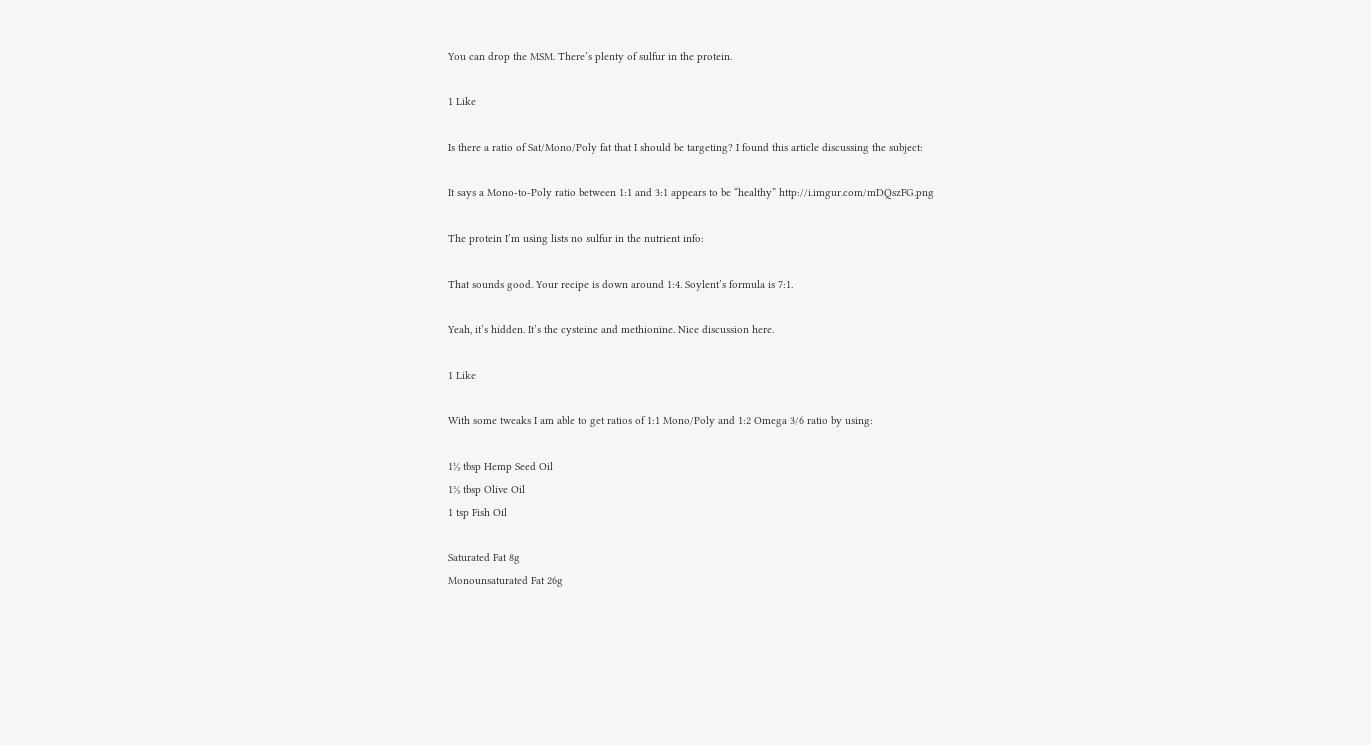You can drop the MSM. There’s plenty of sulfur in the protein.

1 Like

Is there a ratio of Sat/Mono/Poly fat that I should be targeting? I found this article discussing the subject:

It says a Mono-to-Poly ratio between 1:1 and 3:1 appears to be “healthy” http://i.imgur.com/mDQszFG.png

The protein I’m using lists no sulfur in the nutrient info:

That sounds good. Your recipe is down around 1:4. Soylent’s formula is 7:1.

Yeah, it’s hidden. It’s the cysteine and methionine. Nice discussion here.

1 Like

With some tweaks I am able to get ratios of 1:1 Mono/Poly and 1:2 Omega 3/6 ratio by using:

1⅓ tbsp Hemp Seed Oil
1⅔ tbsp Olive Oil
1 tsp Fish Oil

Saturated Fat 8g
Monounsaturated Fat 26g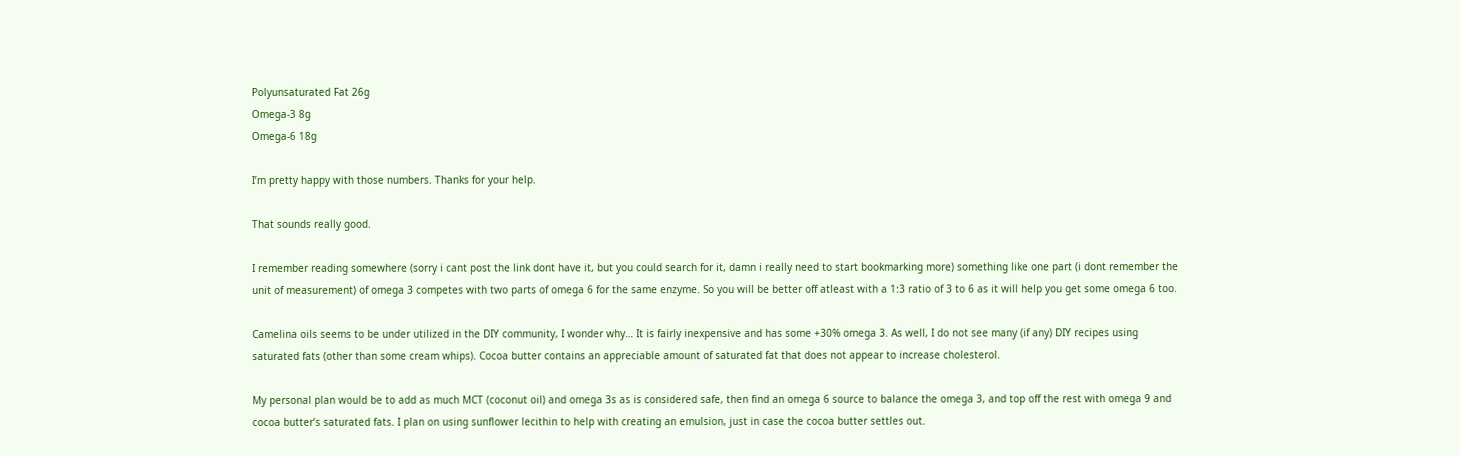Polyunsaturated Fat 26g
Omega-3 8g
Omega-6 18g

I’m pretty happy with those numbers. Thanks for your help.

That sounds really good.

I remember reading somewhere (sorry i cant post the link dont have it, but you could search for it, damn i really need to start bookmarking more) something like one part (i dont remember the unit of measurement) of omega 3 competes with two parts of omega 6 for the same enzyme. So you will be better off atleast with a 1:3 ratio of 3 to 6 as it will help you get some omega 6 too.

Camelina oils seems to be under utilized in the DIY community, I wonder why… It is fairly inexpensive and has some +30% omega 3. As well, I do not see many (if any) DIY recipes using saturated fats (other than some cream whips). Cocoa butter contains an appreciable amount of saturated fat that does not appear to increase cholesterol.

My personal plan would be to add as much MCT (coconut oil) and omega 3s as is considered safe, then find an omega 6 source to balance the omega 3, and top off the rest with omega 9 and cocoa butter’s saturated fats. I plan on using sunflower lecithin to help with creating an emulsion, just in case the cocoa butter settles out.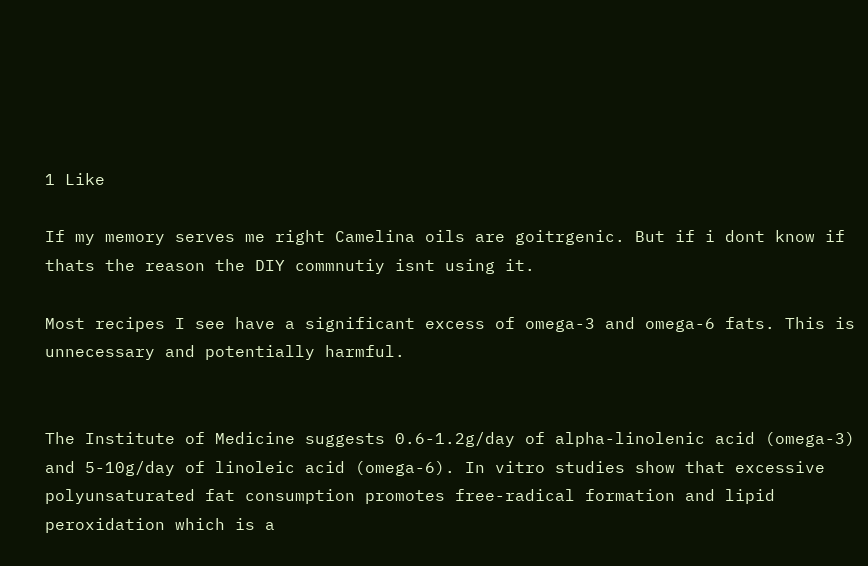1 Like

If my memory serves me right Camelina oils are goitrgenic. But if i dont know if thats the reason the DIY commnutiy isnt using it.

Most recipes I see have a significant excess of omega-3 and omega-6 fats. This is unnecessary and potentially harmful.


The Institute of Medicine suggests 0.6-1.2g/day of alpha-linolenic acid (omega-3) and 5-10g/day of linoleic acid (omega-6). In vitro studies show that excessive polyunsaturated fat consumption promotes free-radical formation and lipid peroxidation which is a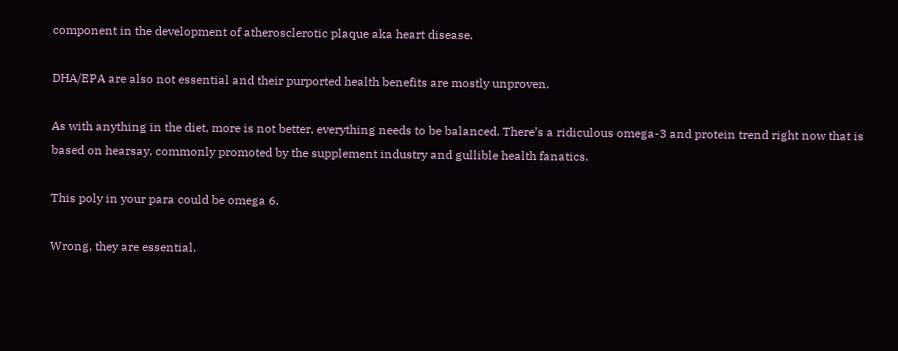component in the development of atherosclerotic plaque aka heart disease.

DHA/EPA are also not essential and their purported health benefits are mostly unproven.

As with anything in the diet, more is not better, everything needs to be balanced. There’s a ridiculous omega-3 and protein trend right now that is based on hearsay, commonly promoted by the supplement industry and gullible health fanatics.

This poly in your para could be omega 6.

Wrong, they are essential.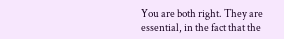You are both right. They are essential, in the fact that the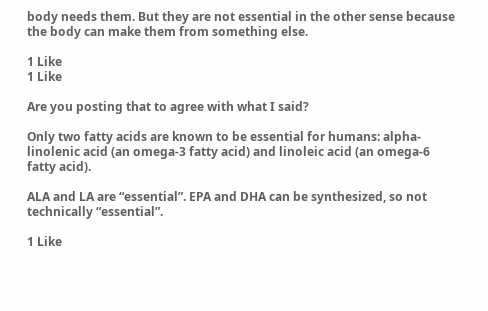body needs them. But they are not essential in the other sense because the body can make them from something else.

1 Like
1 Like

Are you posting that to agree with what I said?

Only two fatty acids are known to be essential for humans: alpha-linolenic acid (an omega-3 fatty acid) and linoleic acid (an omega-6 fatty acid).

ALA and LA are “essential”. EPA and DHA can be synthesized, so not technically “essential”.

1 Like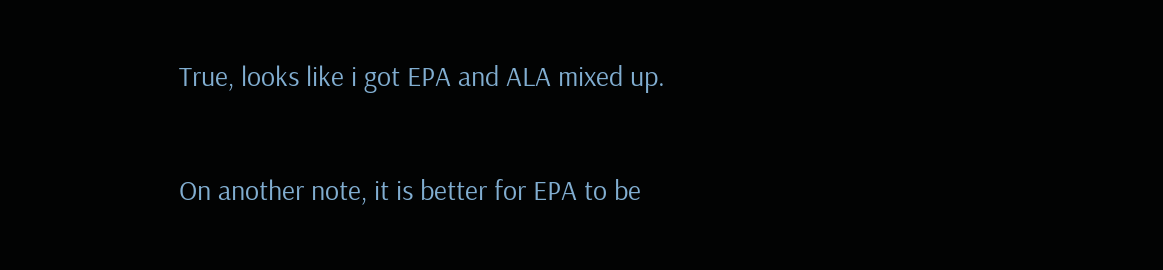True, looks like i got EPA and ALA mixed up.

On another note, it is better for EPA to be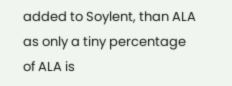added to Soylent, than ALA as only a tiny percentage of ALA is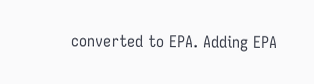converted to EPA. Adding EPA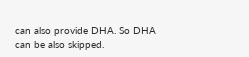can also provide DHA. So DHA can be also skipped.